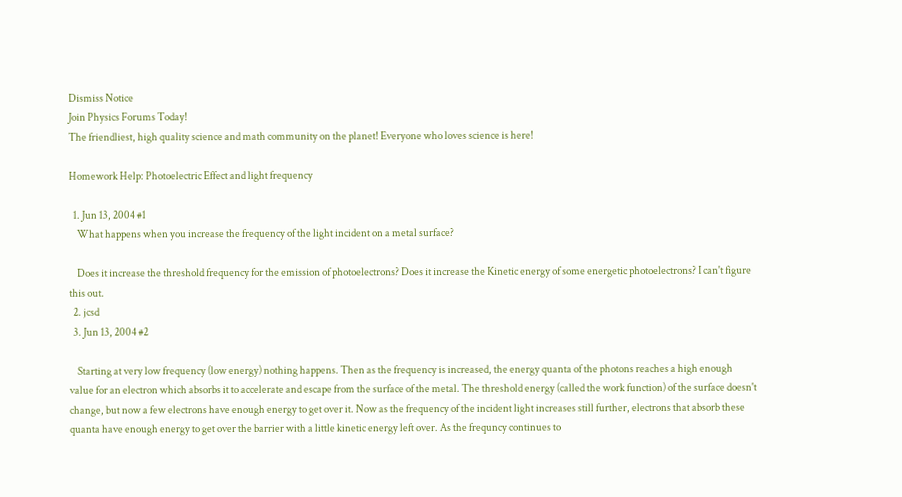Dismiss Notice
Join Physics Forums Today!
The friendliest, high quality science and math community on the planet! Everyone who loves science is here!

Homework Help: Photoelectric Effect and light frequency

  1. Jun 13, 2004 #1
    What happens when you increase the frequency of the light incident on a metal surface?

    Does it increase the threshold frequency for the emission of photoelectrons? Does it increase the Kinetic energy of some energetic photoelectrons? I can't figure this out.
  2. jcsd
  3. Jun 13, 2004 #2

    Starting at very low frequency (low energy) nothing happens. Then as the frequency is increased, the energy quanta of the photons reaches a high enough value for an electron which absorbs it to accelerate and escape from the surface of the metal. The threshold energy (called the work function) of the surface doesn't change, but now a few electrons have enough energy to get over it. Now as the frequency of the incident light increases still further, electrons that absorb these quanta have enough energy to get over the barrier with a little kinetic energy left over. As the frequncy continues to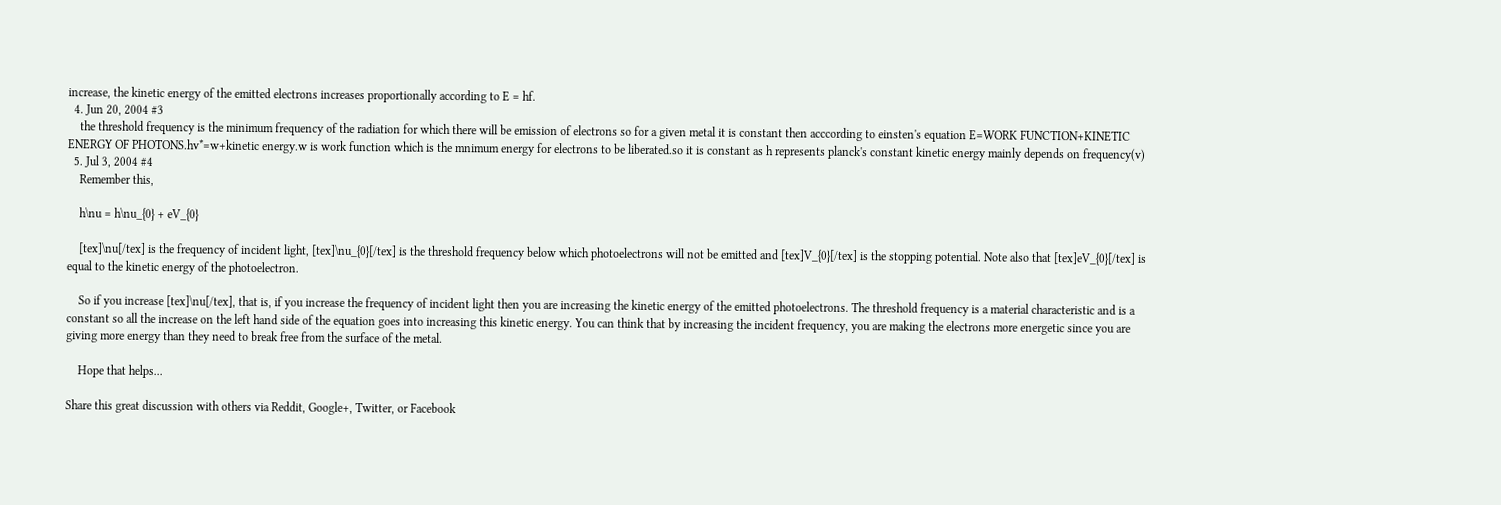increase, the kinetic energy of the emitted electrons increases proportionally according to E = hf.
  4. Jun 20, 2004 #3
    the threshold frequency is the minimum frequency of the radiation for which there will be emission of electrons so for a given metal it is constant then acccording to einsten's equation E=WORK FUNCTION+KINETIC ENERGY OF PHOTONS.hv*=w+kinetic energy.w is work function which is the mnimum energy for electrons to be liberated.so it is constant as h represents planck's constant kinetic energy mainly depends on frequency(v)
  5. Jul 3, 2004 #4
    Remember this,

    h\nu = h\nu_{0} + eV_{0}

    [tex]\nu[/tex] is the frequency of incident light, [tex]\nu_{0}[/tex] is the threshold frequency below which photoelectrons will not be emitted and [tex]V_{0}[/tex] is the stopping potential. Note also that [tex]eV_{0}[/tex] is equal to the kinetic energy of the photoelectron.

    So if you increase [tex]\nu[/tex], that is, if you increase the frequency of incident light then you are increasing the kinetic energy of the emitted photoelectrons. The threshold frequency is a material characteristic and is a constant so all the increase on the left hand side of the equation goes into increasing this kinetic energy. You can think that by increasing the incident frequency, you are making the electrons more energetic since you are giving more energy than they need to break free from the surface of the metal.

    Hope that helps...

Share this great discussion with others via Reddit, Google+, Twitter, or Facebook